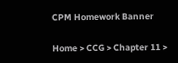CPM Homework Banner

Home > CCG > Chapter 11 >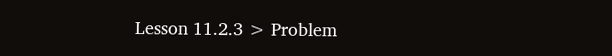Lesson 11.2.3 > Problem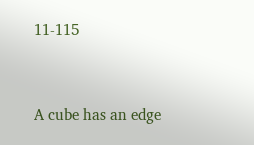11-115


A cube has an edge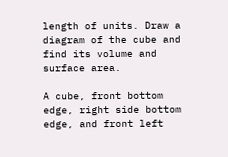length of units. Draw a diagram of the cube and find its volume and surface area.

A cube, front bottom edge, right side bottom edge, and front left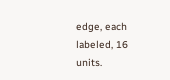edge, each labeled, 16 units.